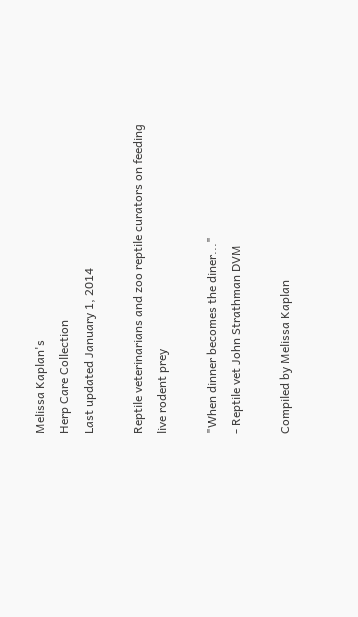Melissa Kaplan's
Herp Care Collection
Last updated January 1, 2014

Reptile veterinarians and zoo reptile curators on feeding live rodent prey

"When dinner becomes the diner..."
- Reptile vet John Strathman DVM

Compiled by Melissa Kaplan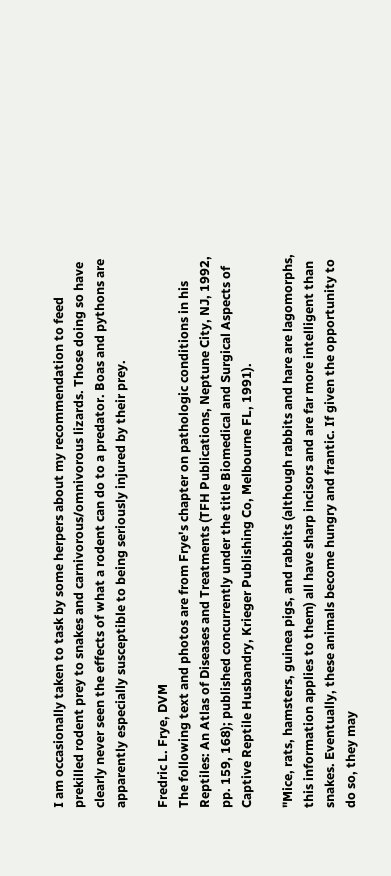I am occasionally taken to task by some herpers about my recommendation to feed prekilled rodent prey to snakes and carnivorous/omnivorous lizards. Those doing so have clearly never seen the effects of what a rodent can do to a predator. Boas and pythons are apparently especially susceptible to being seriously injured by their prey.

Fredric L. Frye, DVM
The following text and photos are from Frye's chapter on pathologic conditions in his Reptiles: An Atlas of Diseases and Treatments (TFH Publications, Neptune City, NJ, 1992, pp. 159, 168); published concurrently under the title Biomedical and Surgical Aspects of Captive Reptile Husbandry, Krieger Publishing Co, Melbourne FL, 1991).

"Mice, rats, hamsters, guinea pigs, and rabbits (although rabbits and hare are lagomorphs, this information applies to them) all have sharp incisors and are far more intelligent than snakes. Eventually, these animals become hungry and frantic. If given the opportunity to do so, they may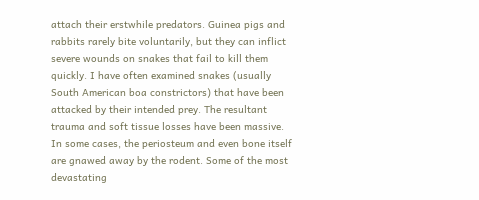attach their erstwhile predators. Guinea pigs and rabbits rarely bite voluntarily, but they can inflict severe wounds on snakes that fail to kill them quickly. I have often examined snakes (usually South American boa constrictors) that have been attacked by their intended prey. The resultant trauma and soft tissue losses have been massive. In some cases, the periosteum and even bone itself are gnawed away by the rodent. Some of the most devastating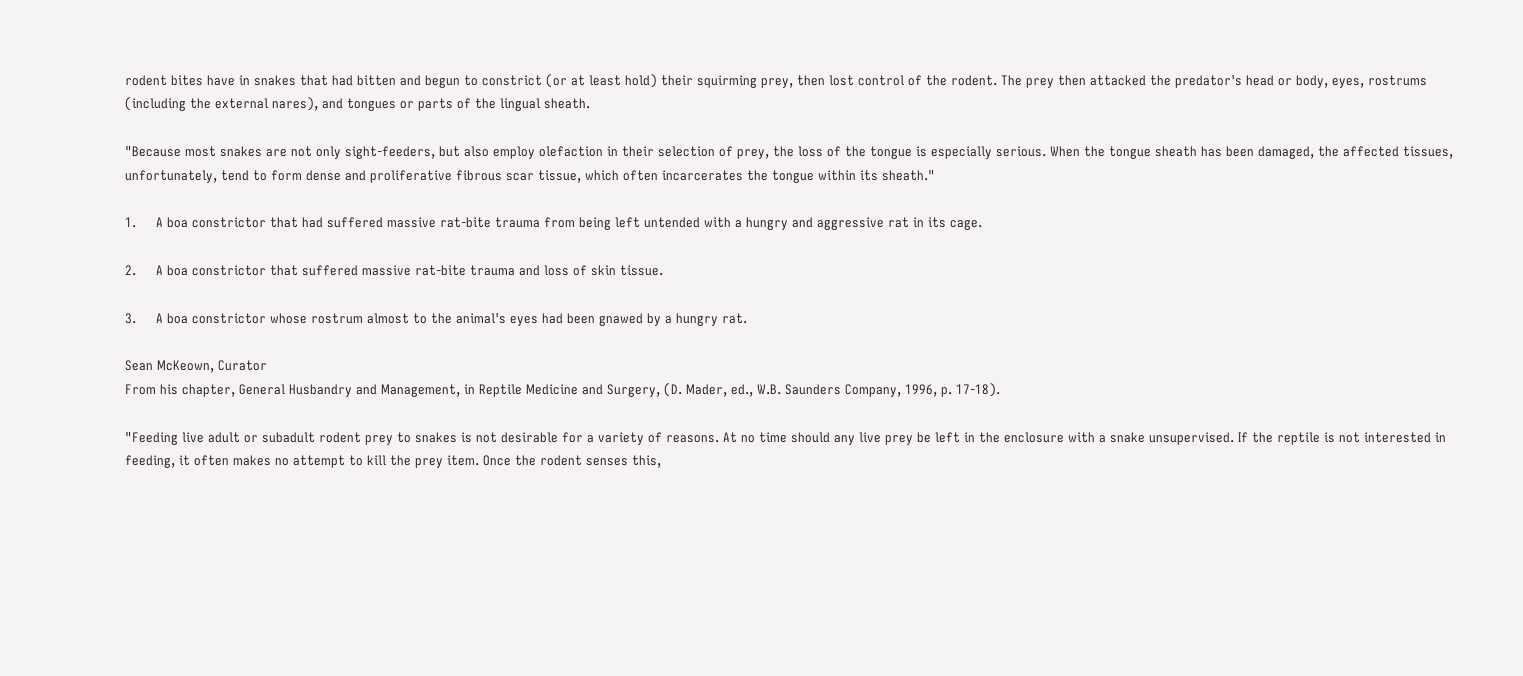rodent bites have in snakes that had bitten and begun to constrict (or at least hold) their squirming prey, then lost control of the rodent. The prey then attacked the predator's head or body, eyes, rostrums (including the external nares), and tongues or parts of the lingual sheath.

"Because most snakes are not only sight-feeders, but also employ olefaction in their selection of prey, the loss of the tongue is especially serious. When the tongue sheath has been damaged, the affected tissues, unfortunately, tend to form dense and proliferative fibrous scar tissue, which often incarcerates the tongue within its sheath."

1.     A boa constrictor that had suffered massive rat-bite trauma from being left untended with a hungry and aggressive rat in its cage.

2.     A boa constrictor that suffered massive rat-bite trauma and loss of skin tissue.

3.     A boa constrictor whose rostrum almost to the animal's eyes had been gnawed by a hungry rat.

Sean McKeown, Curator
From his chapter, General Husbandry and Management, in Reptile Medicine and Surgery, (D. Mader, ed., W.B. Saunders Company, 1996, p. 17-18).

"Feeding live adult or subadult rodent prey to snakes is not desirable for a variety of reasons. At no time should any live prey be left in the enclosure with a snake unsupervised. If the reptile is not interested in feeding, it often makes no attempt to kill the prey item. Once the rodent senses this,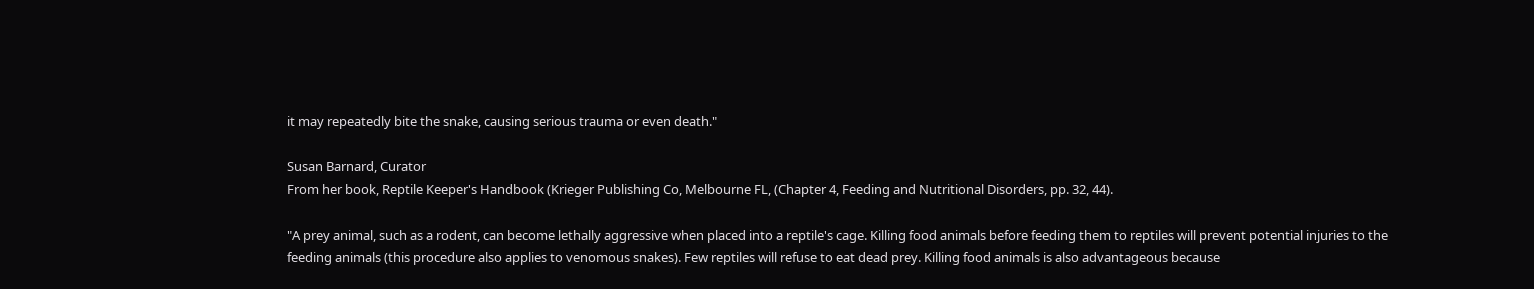it may repeatedly bite the snake, causing serious trauma or even death."

Susan Barnard, Curator
From her book, Reptile Keeper's Handbook (Krieger Publishing Co, Melbourne FL, (Chapter 4, Feeding and Nutritional Disorders, pp. 32, 44).

"A prey animal, such as a rodent, can become lethally aggressive when placed into a reptile's cage. Killing food animals before feeding them to reptiles will prevent potential injuries to the feeding animals (this procedure also applies to venomous snakes). Few reptiles will refuse to eat dead prey. Killing food animals is also advantageous because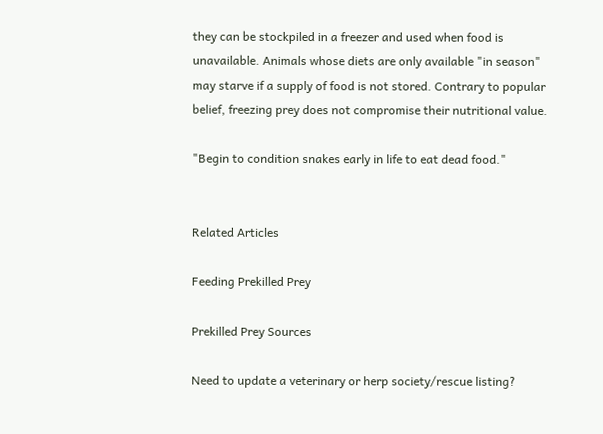they can be stockpiled in a freezer and used when food is unavailable. Animals whose diets are only available "in season" may starve if a supply of food is not stored. Contrary to popular belief, freezing prey does not compromise their nutritional value.

"Begin to condition snakes early in life to eat dead food."


Related Articles

Feeding Prekilled Prey

Prekilled Prey Sources

Need to update a veterinary or herp society/rescue listing?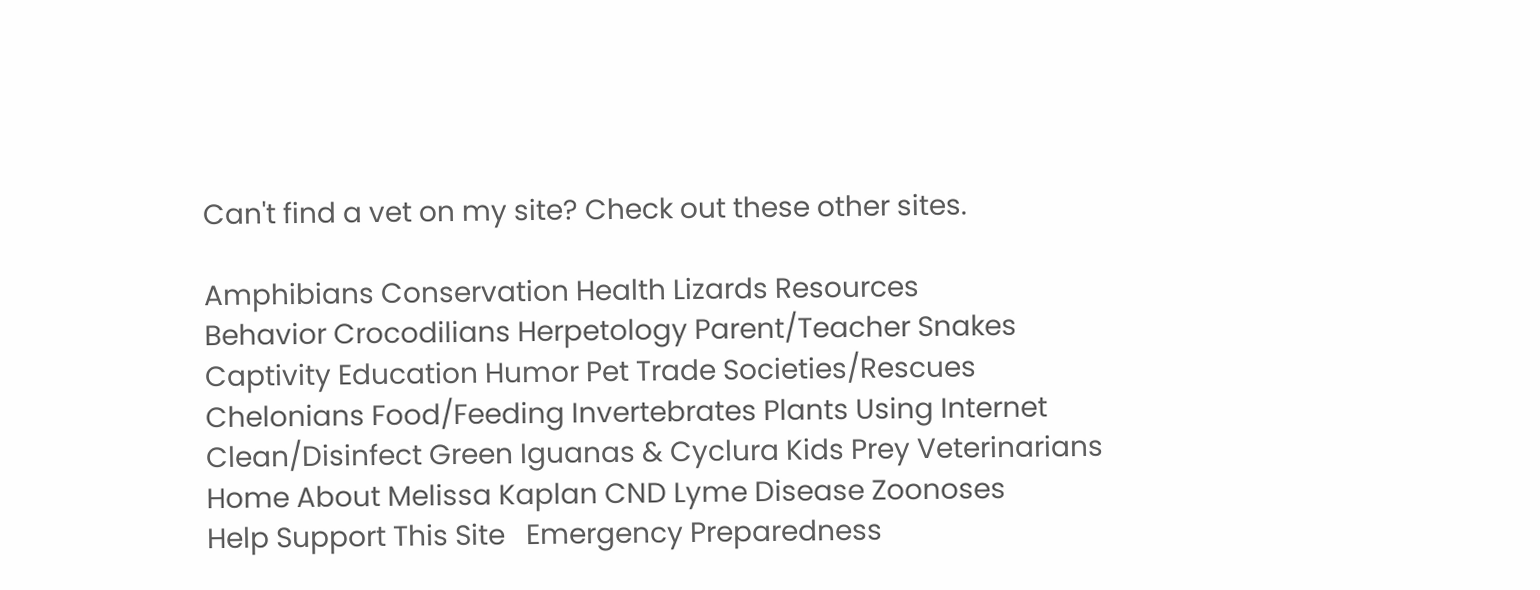Can't find a vet on my site? Check out these other sites.

Amphibians Conservation Health Lizards Resources
Behavior Crocodilians Herpetology Parent/Teacher Snakes
Captivity Education Humor Pet Trade Societies/Rescues
Chelonians Food/Feeding Invertebrates Plants Using Internet
Clean/Disinfect Green Iguanas & Cyclura Kids Prey Veterinarians
Home About Melissa Kaplan CND Lyme Disease Zoonoses
Help Support This Site   Emergency Preparedness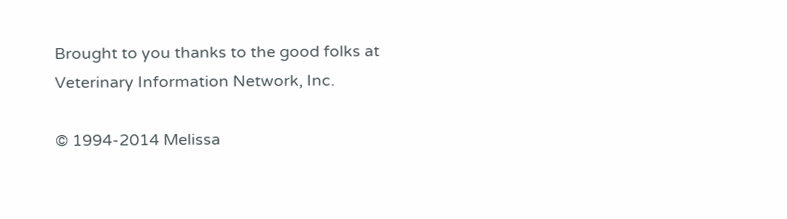Brought to you thanks to the good folks at Veterinary Information Network, Inc.

© 1994-2014 Melissa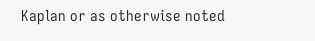Kaplan or as otherwise noted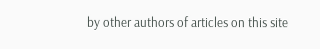by other authors of articles on this site